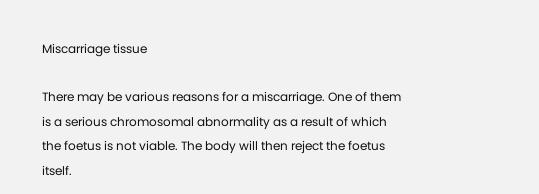Miscarriage tissue

There may be various reasons for a miscarriage. One of them is a serious chromosomal abnormality as a result of which the foetus is not viable. The body will then reject the foetus itself.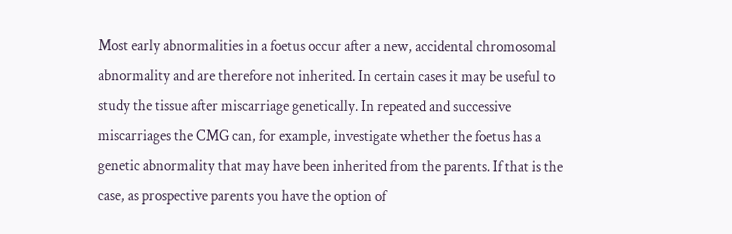Most early abnormalities in a foetus occur after a new, accidental chromosomal abnormality and are therefore not inherited. In certain cases it may be useful to study the tissue after miscarriage genetically. In repeated and successive miscarriages the CMG can, for example, investigate whether the foetus has a genetic abnormality that may have been inherited from the parents. If that is the case, as prospective parents you have the option of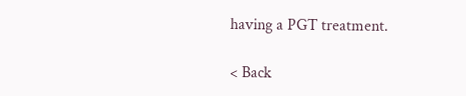having a PGT treatment.

< Back